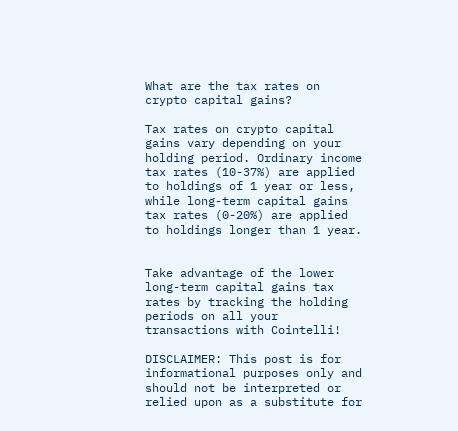What are the tax rates on crypto capital gains?

Tax rates on crypto capital gains vary depending on your holding period. Ordinary income tax rates (10-37%) are applied to holdings of 1 year or less, while long-term capital gains tax rates (0-20%) are applied to holdings longer than 1 year.


Take advantage of the lower long-term capital gains tax rates by tracking the holding periods on all your transactions with Cointelli!

DISCLAIMER: This post is for informational purposes only and should not be interpreted or relied upon as a substitute for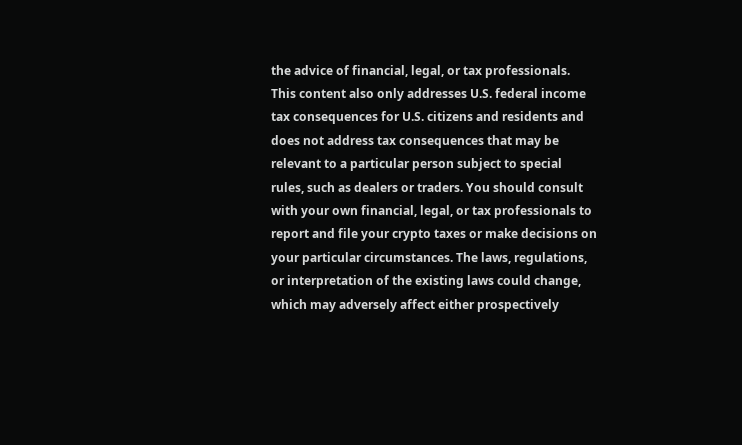the advice of financial, legal, or tax professionals. This content also only addresses U.S. federal income tax consequences for U.S. citizens and residents and does not address tax consequences that may be relevant to a particular person subject to special rules, such as dealers or traders. You should consult with your own financial, legal, or tax professionals to report and file your crypto taxes or make decisions on your particular circumstances. The laws, regulations, or interpretation of the existing laws could change, which may adversely affect either prospectively